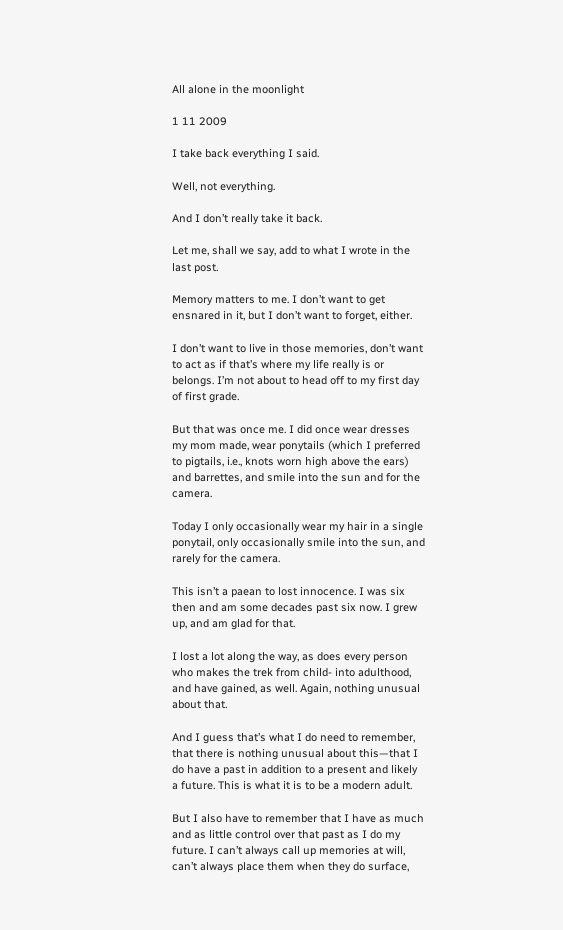All alone in the moonlight

1 11 2009

I take back everything I said.

Well, not everything.

And I don’t really take it back.

Let me, shall we say, add to what I wrote in the last post.

Memory matters to me. I don’t want to get ensnared in it, but I don’t want to forget, either.

I don’t want to live in those memories, don’t want to act as if that’s where my life really is or belongs. I’m not about to head off to my first day of first grade.

But that was once me. I did once wear dresses my mom made, wear ponytails (which I preferred to pigtails, i.e., knots worn high above the ears) and barrettes, and smile into the sun and for the camera.

Today I only occasionally wear my hair in a single ponytail, only occasionally smile into the sun, and rarely for the camera.

This isn’t a paean to lost innocence. I was six then and am some decades past six now. I grew up, and am glad for that.

I lost a lot along the way, as does every person who makes the trek from child- into adulthood, and have gained, as well. Again, nothing unusual about that.

And I guess that’s what I do need to remember, that there is nothing unusual about this—that I do have a past in addition to a present and likely a future. This is what it is to be a modern adult.

But I also have to remember that I have as much and as little control over that past as I do my future. I can’t always call up memories at will, can’t always place them when they do surface,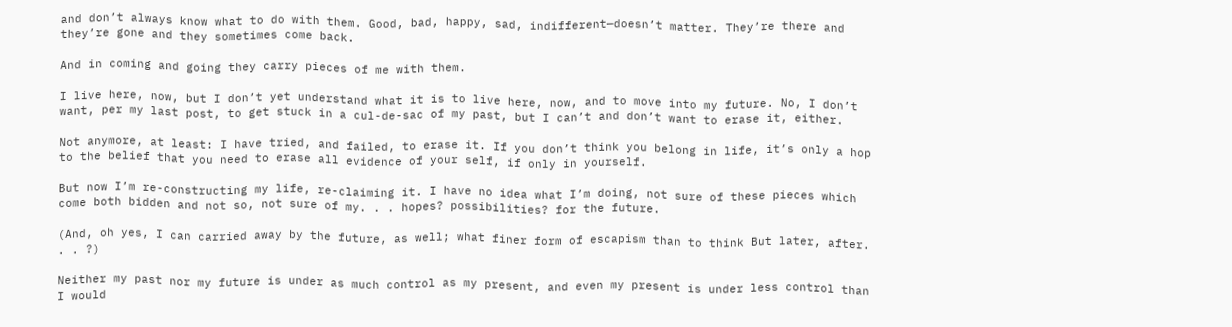and don’t always know what to do with them. Good, bad, happy, sad, indifferent—doesn’t matter. They’re there and they’re gone and they sometimes come back.

And in coming and going they carry pieces of me with them.

I live here, now, but I don’t yet understand what it is to live here, now, and to move into my future. No, I don’t want, per my last post, to get stuck in a cul-de-sac of my past, but I can’t and don’t want to erase it, either.

Not anymore, at least: I have tried, and failed, to erase it. If you don’t think you belong in life, it’s only a hop to the belief that you need to erase all evidence of your self, if only in yourself.

But now I’m re-constructing my life, re-claiming it. I have no idea what I’m doing, not sure of these pieces which come both bidden and not so, not sure of my. . . hopes? possibilities? for the future.

(And, oh yes, I can carried away by the future, as well; what finer form of escapism than to think But later, after. . . ?)

Neither my past nor my future is under as much control as my present, and even my present is under less control than I would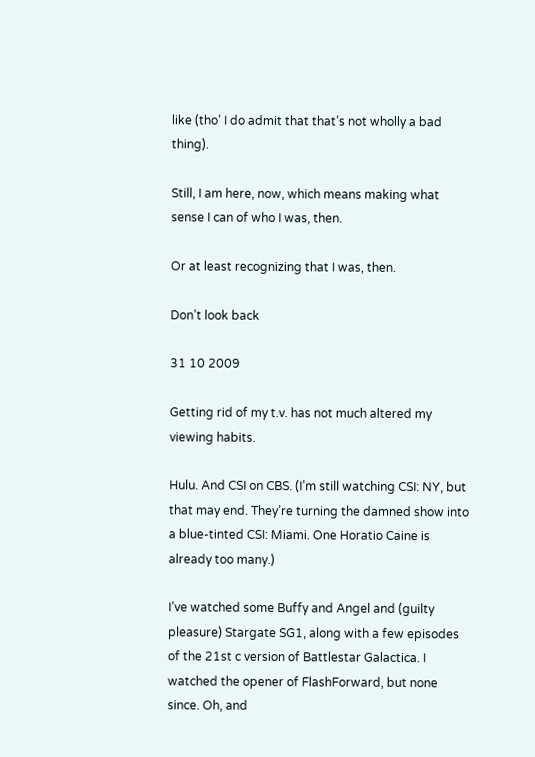like (tho’ I do admit that that’s not wholly a bad thing).

Still, I am here, now, which means making what sense I can of who I was, then.

Or at least recognizing that I was, then.

Don’t look back

31 10 2009

Getting rid of my t.v. has not much altered my viewing habits.

Hulu. And CSI on CBS. (I’m still watching CSI: NY, but that may end. They’re turning the damned show into a blue-tinted CSI: Miami. One Horatio Caine is already too many.)

I’ve watched some Buffy and Angel and (guilty pleasure) Stargate SG1, along with a few episodes of the 21st c version of Battlestar Galactica. I watched the opener of FlashForward, but none since. Oh, and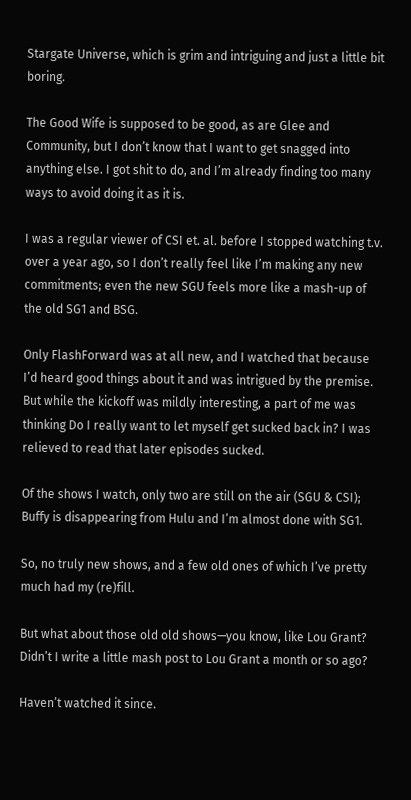Stargate Universe, which is grim and intriguing and just a little bit boring.

The Good Wife is supposed to be good, as are Glee and Community, but I don’t know that I want to get snagged into anything else. I got shit to do, and I’m already finding too many ways to avoid doing it as it is.

I was a regular viewer of CSI et. al. before I stopped watching t.v. over a year ago, so I don’t really feel like I’m making any new commitments; even the new SGU feels more like a mash-up of the old SG1 and BSG.

Only FlashForward was at all new, and I watched that because I’d heard good things about it and was intrigued by the premise. But while the kickoff was mildly interesting, a part of me was thinking Do I really want to let myself get sucked back in? I was relieved to read that later episodes sucked.

Of the shows I watch, only two are still on the air (SGU & CSI); Buffy is disappearing from Hulu and I’m almost done with SG1.

So, no truly new shows, and a few old ones of which I’ve pretty much had my (re)fill.

But what about those old old shows—you know, like Lou Grant? Didn’t I write a little mash post to Lou Grant a month or so ago?

Haven’t watched it since.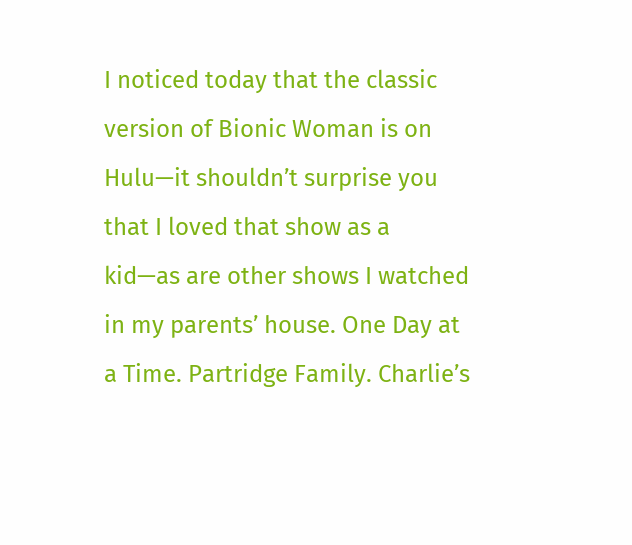I noticed today that the classic version of Bionic Woman is on Hulu—it shouldn’t surprise you that I loved that show as a kid—as are other shows I watched in my parents’ house. One Day at a Time. Partridge Family. Charlie’s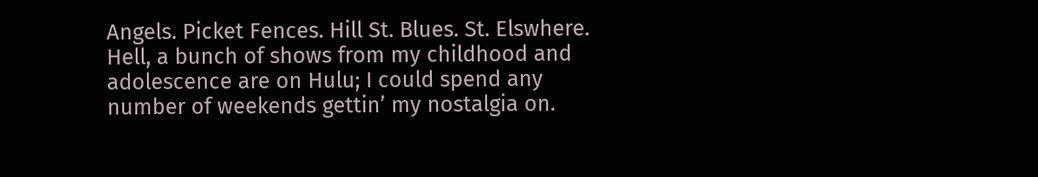Angels. Picket Fences. Hill St. Blues. St. Elswhere. Hell, a bunch of shows from my childhood and adolescence are on Hulu; I could spend any number of weekends gettin’ my nostalgia on.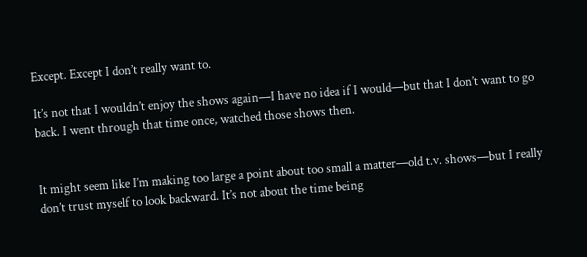Except. Except I don’t really want to.

It’s not that I wouldn’t enjoy the shows again—I have no idea if I would—but that I don’t want to go back. I went through that time once, watched those shows then.


It might seem like I’m making too large a point about too small a matter—old t.v. shows—but I really don’t trust myself to look backward. It’s not about the time being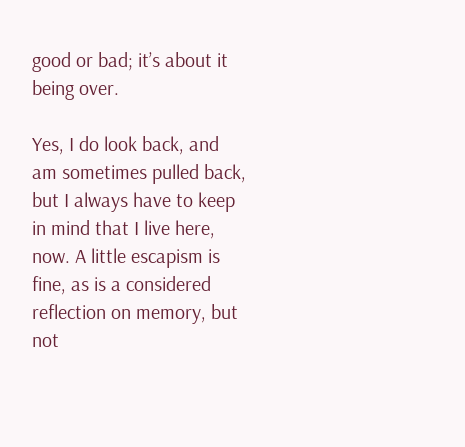good or bad; it’s about it being over.

Yes, I do look back, and am sometimes pulled back, but I always have to keep in mind that I live here, now. A little escapism is fine, as is a considered reflection on memory, but not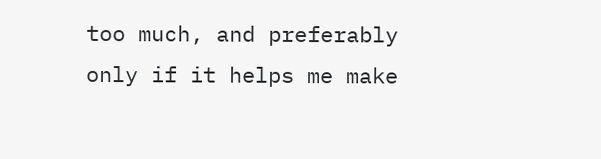too much, and preferably only if it helps me make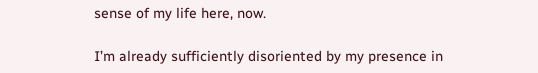sense of my life here, now.

I’m already sufficiently disoriented by my presence in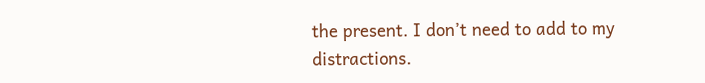the present. I don’t need to add to my distractions.